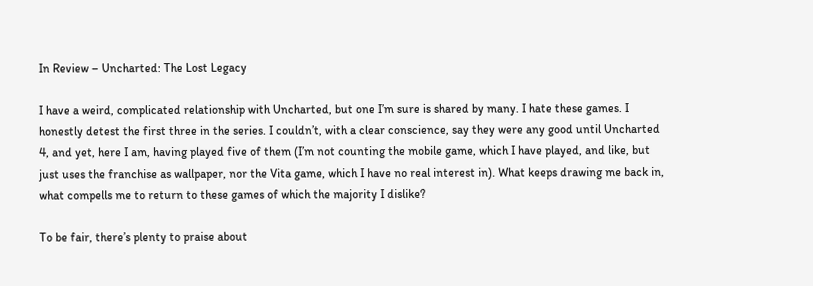In Review – Uncharted: The Lost Legacy

I have a weird, complicated relationship with Uncharted, but one I’m sure is shared by many. I hate these games. I honestly detest the first three in the series. I couldn’t, with a clear conscience, say they were any good until Uncharted 4, and yet, here I am, having played five of them (I’m not counting the mobile game, which I have played, and like, but just uses the franchise as wallpaper, nor the Vita game, which I have no real interest in). What keeps drawing me back in, what compells me to return to these games of which the majority I dislike?

To be fair, there’s plenty to praise about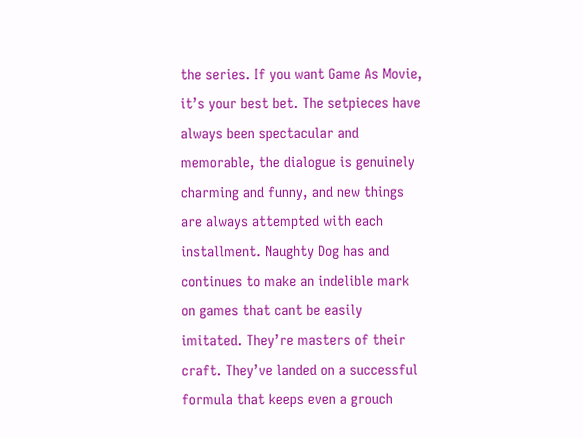the series. If you want Game As Movie, it’s your best bet. The setpieces have always been spectacular and memorable, the dialogue is genuinely charming and funny, and new things are always attempted with each installment. Naughty Dog has and continues to make an indelible mark on games that cant be easily imitated. They’re masters of their craft. They’ve landed on a successful formula that keeps even a grouch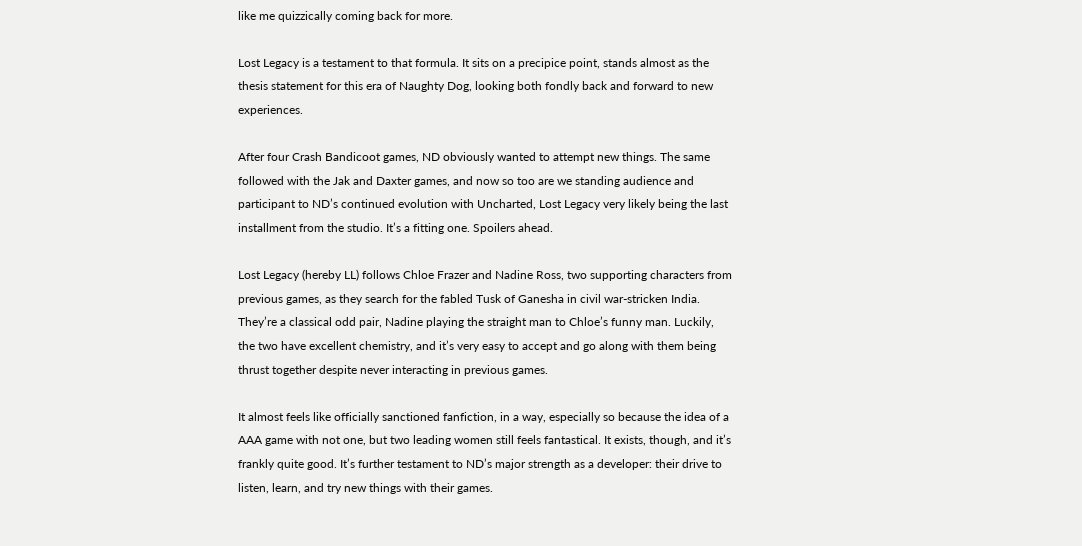like me quizzically coming back for more.

Lost Legacy is a testament to that formula. It sits on a precipice point, stands almost as the thesis statement for this era of Naughty Dog, looking both fondly back and forward to new experiences.

After four Crash Bandicoot games, ND obviously wanted to attempt new things. The same followed with the Jak and Daxter games, and now so too are we standing audience and participant to ND’s continued evolution with Uncharted, Lost Legacy very likely being the last installment from the studio. It’s a fitting one. Spoilers ahead.

Lost Legacy (hereby LL) follows Chloe Frazer and Nadine Ross, two supporting characters from previous games, as they search for the fabled Tusk of Ganesha in civil war-stricken India. They’re a classical odd pair, Nadine playing the straight man to Chloe’s funny man. Luckily, the two have excellent chemistry, and it’s very easy to accept and go along with them being thrust together despite never interacting in previous games.

It almost feels like officially sanctioned fanfiction, in a way, especially so because the idea of a AAA game with not one, but two leading women still feels fantastical. It exists, though, and it’s frankly quite good. It’s further testament to ND’s major strength as a developer: their drive to listen, learn, and try new things with their games.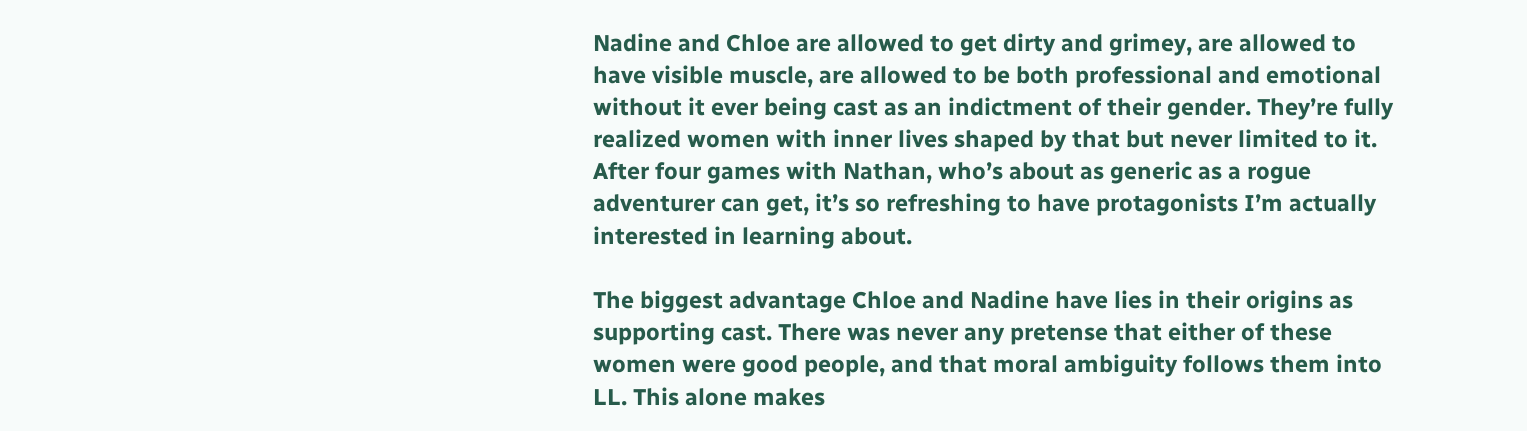Nadine and Chloe are allowed to get dirty and grimey, are allowed to have visible muscle, are allowed to be both professional and emotional without it ever being cast as an indictment of their gender. They’re fully realized women with inner lives shaped by that but never limited to it. After four games with Nathan, who’s about as generic as a rogue adventurer can get, it’s so refreshing to have protagonists I’m actually interested in learning about.

The biggest advantage Chloe and Nadine have lies in their origins as supporting cast. There was never any pretense that either of these women were good people, and that moral ambiguity follows them into LL. This alone makes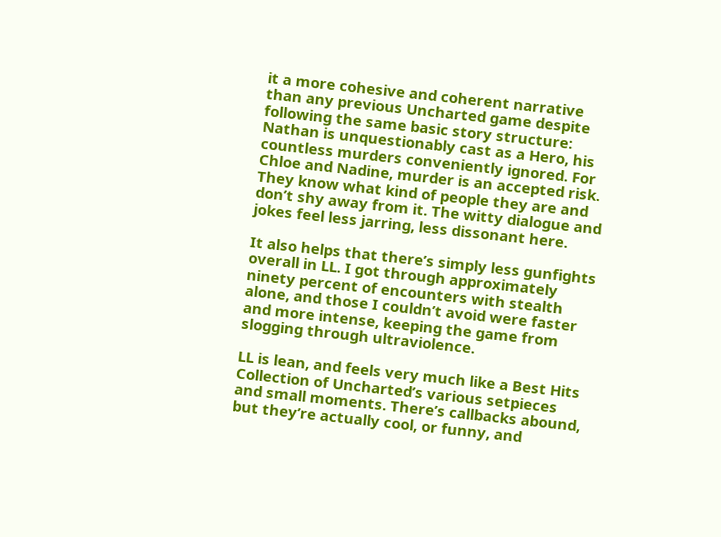it a more cohesive and coherent narrative than any previous Uncharted game despite following the same basic story structure: Nathan is unquestionably cast as a Hero, his countless murders conveniently ignored. For Chloe and Nadine, murder is an accepted risk. They know what kind of people they are and don’t shy away from it. The witty dialogue and jokes feel less jarring, less dissonant here.

It also helps that there’s simply less gunfights overall in LL. I got through approximately ninety percent of encounters with stealth alone, and those I couldn’t avoid were faster and more intense, keeping the game from slogging through ultraviolence.

LL is lean, and feels very much like a Best Hits Collection of Uncharted’s various setpieces and small moments. There’s callbacks abound, but they’re actually cool, or funny, and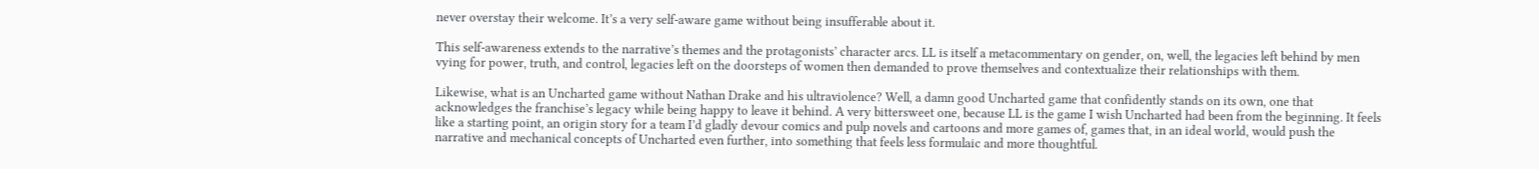never overstay their welcome. It’s a very self-aware game without being insufferable about it.

This self-awareness extends to the narrative’s themes and the protagonists’ character arcs. LL is itself a metacommentary on gender, on, well, the legacies left behind by men vying for power, truth, and control, legacies left on the doorsteps of women then demanded to prove themselves and contextualize their relationships with them.

Likewise, what is an Uncharted game without Nathan Drake and his ultraviolence? Well, a damn good Uncharted game that confidently stands on its own, one that acknowledges the franchise’s legacy while being happy to leave it behind. A very bittersweet one, because LL is the game I wish Uncharted had been from the beginning. It feels like a starting point, an origin story for a team I’d gladly devour comics and pulp novels and cartoons and more games of, games that, in an ideal world, would push the narrative and mechanical concepts of Uncharted even further, into something that feels less formulaic and more thoughtful.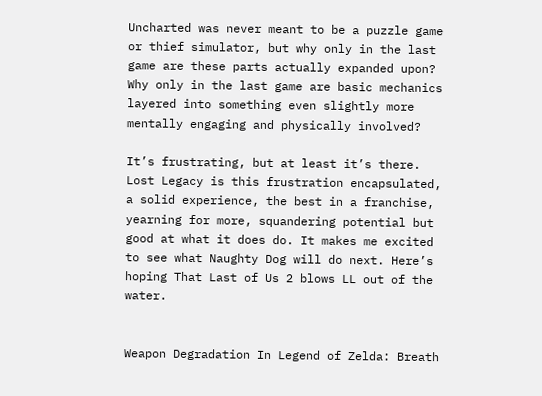Uncharted was never meant to be a puzzle game or thief simulator, but why only in the last game are these parts actually expanded upon? Why only in the last game are basic mechanics layered into something even slightly more mentally engaging and physically involved?

It’s frustrating, but at least it’s there. Lost Legacy is this frustration encapsulated, a solid experience, the best in a franchise, yearning for more, squandering potential but good at what it does do. It makes me excited to see what Naughty Dog will do next. Here’s hoping That Last of Us 2 blows LL out of the water.


Weapon Degradation In Legend of Zelda: Breath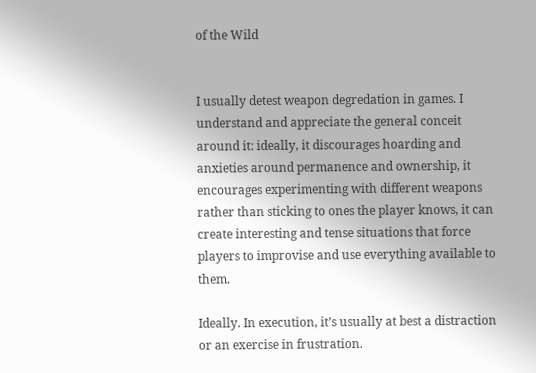of the Wild


I usually detest weapon degredation in games. I understand and appreciate the general conceit around it: ideally, it discourages hoarding and anxieties around permanence and ownership, it encourages experimenting with different weapons rather than sticking to ones the player knows, it can create interesting and tense situations that force players to improvise and use everything available to them.

Ideally. In execution, it’s usually at best a distraction or an exercise in frustration.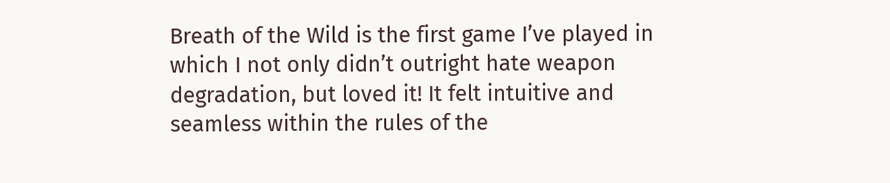Breath of the Wild is the first game I’ve played in which I not only didn’t outright hate weapon degradation, but loved it! It felt intuitive and seamless within the rules of the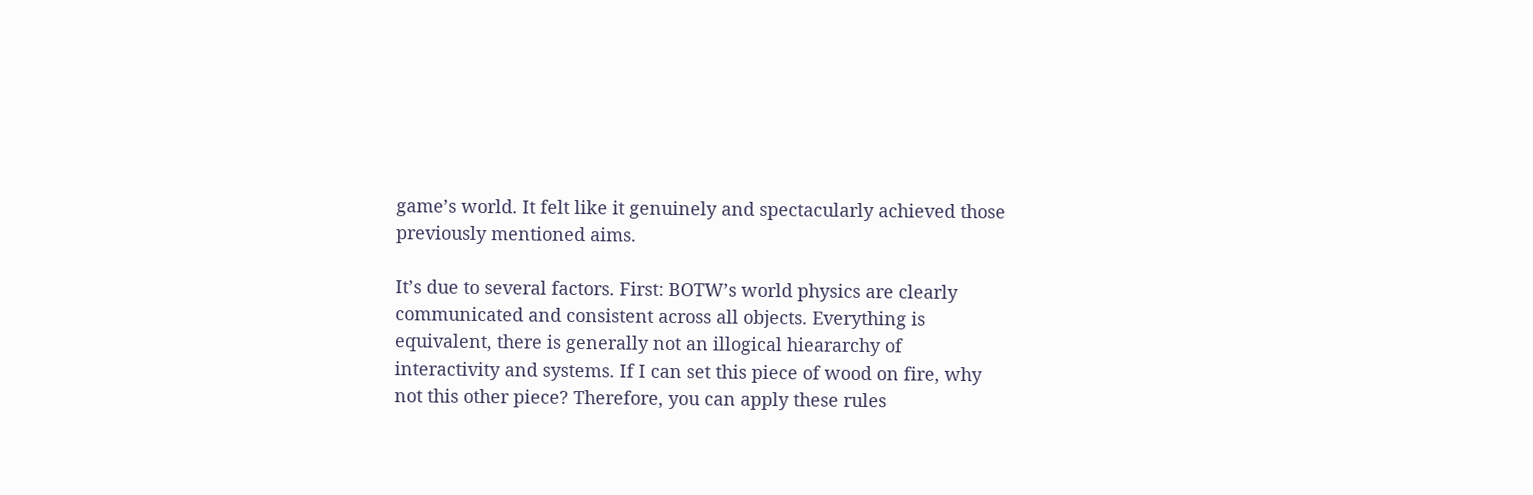game’s world. It felt like it genuinely and spectacularly achieved those previously mentioned aims.

It’s due to several factors. First: BOTW’s world physics are clearly communicated and consistent across all objects. Everything is equivalent, there is generally not an illogical hieararchy of interactivity and systems. If I can set this piece of wood on fire, why not this other piece? Therefore, you can apply these rules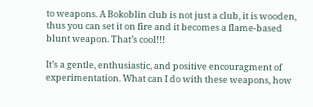to weapons. A Bokoblin club is not just a club, it is wooden, thus you can set it on fire and it becomes a flame-based blunt weapon. That’s cool!!!

It’s a gentle, enthusiastic, and positive encouragment of experimentation. What can I do with these weapons, how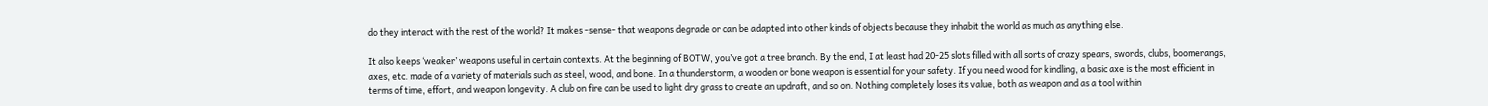do they interact with the rest of the world? It makes -sense- that weapons degrade or can be adapted into other kinds of objects because they inhabit the world as much as anything else.

It also keeps ‘weaker’ weapons useful in certain contexts. At the beginning of BOTW, you’ve got a tree branch. By the end, I at least had 20-25 slots filled with all sorts of crazy spears, swords, clubs, boomerangs, axes, etc. made of a variety of materials such as steel, wood, and bone. In a thunderstorm, a wooden or bone weapon is essential for your safety. If you need wood for kindling, a basic axe is the most efficient in terms of time, effort, and weapon longevity. A club on fire can be used to light dry grass to create an updraft, and so on. Nothing completely loses its value, both as weapon and as a tool within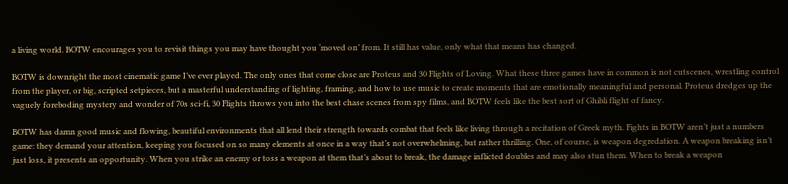a living world. BOTW encourages you to revisit things you may have thought you ‘moved on’ from. It still has value, only what that means has changed.

BOTW is downright the most cinematic game I’ve ever played. The only ones that come close are Proteus and 30 Flights of Loving. What these three games have in common is not cutscenes, wrestling control from the player, or big, scripted setpieces, but a masterful understanding of lighting, framing, and how to use music to create moments that are emotionally meaningful and personal. Proteus dredges up the vaguely foreboding mystery and wonder of 70s sci-fi, 30 Flights throws you into the best chase scenes from spy films, and BOTW feels like the best sort of Ghibli flight of fancy.

BOTW has damn good music and flowing, beautiful environments that all lend their strength towards combat that feels like living through a recitation of Greek myth. Fights in BOTW aren’t just a numbers game: they demand your attention, keeping you focused on so many elements at once in a way that’s not overwhelming, but rather thrilling. One, of course, is weapon degredation. A weapon breaking isn’t just loss, it presents an opportunity. When you strike an enemy or toss a weapon at them that’s about to break, the damage inflicted doubles and may also stun them. When to break a weapon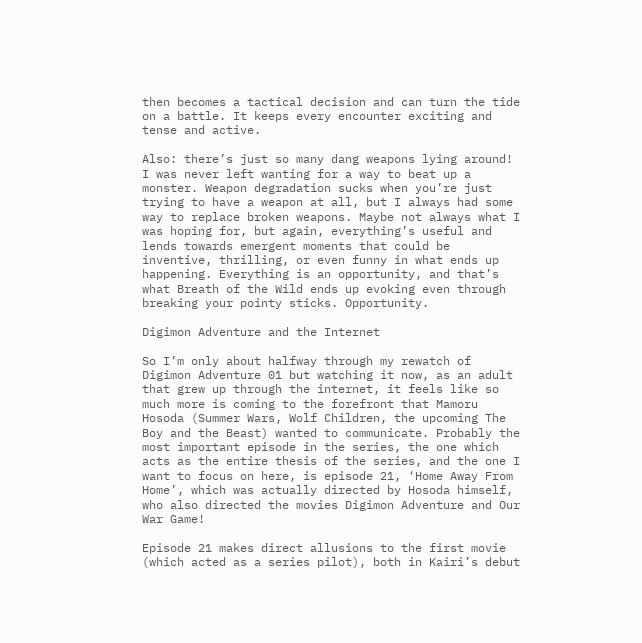then becomes a tactical decision and can turn the tide on a battle. It keeps every encounter exciting and tense and active.

Also: there’s just so many dang weapons lying around! I was never left wanting for a way to beat up a monster. Weapon degradation sucks when you’re just trying to have a weapon at all, but I always had some way to replace broken weapons. Maybe not always what I was hoping for, but again, everything’s useful and lends towards emergent moments that could be inventive, thrilling, or even funny in what ends up happening. Everything is an opportunity, and that’s what Breath of the Wild ends up evoking even through breaking your pointy sticks. Opportunity.

Digimon Adventure and the Internet

So I’m only about halfway through my rewatch of Digimon Adventure 01 but watching it now, as an adult that grew up through the internet, it feels like so much more is coming to the forefront that Mamoru Hosoda (Summer Wars, Wolf Children, the upcoming The Boy and the Beast) wanted to communicate. Probably the most important episode in the series, the one which acts as the entire thesis of the series, and the one I want to focus on here, is episode 21, ‘Home Away From Home’, which was actually directed by Hosoda himself, who also directed the movies Digimon Adventure and Our War Game!

Episode 21 makes direct allusions to the first movie (which acted as a series pilot), both in Kairi’s debut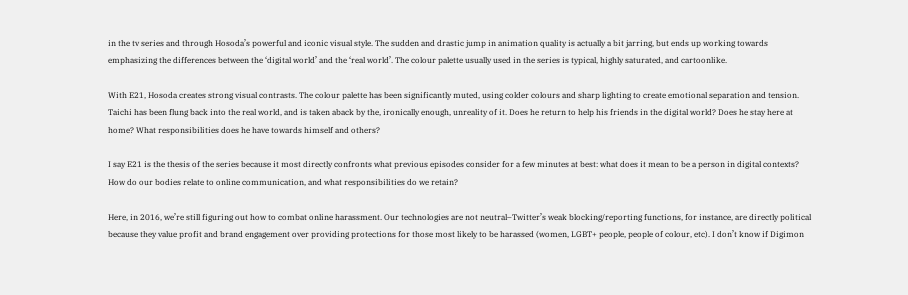in the tv series and through Hosoda’s powerful and iconic visual style. The sudden and drastic jump in animation quality is actually a bit jarring, but ends up working towards emphasizing the differences between the ‘digital world’ and the ‘real world’. The colour palette usually used in the series is typical, highly saturated, and cartoonlike.

With E21, Hosoda creates strong visual contrasts. The colour palette has been significantly muted, using colder colours and sharp lighting to create emotional separation and tension. Taichi has been flung back into the real world, and is taken aback by the, ironically enough, unreality of it. Does he return to help his friends in the digital world? Does he stay here at home? What responsibilities does he have towards himself and others?

I say E21 is the thesis of the series because it most directly confronts what previous episodes consider for a few minutes at best: what does it mean to be a person in digital contexts? How do our bodies relate to online communication, and what responsibilities do we retain?

Here, in 2016, we’re still figuring out how to combat online harassment. Our technologies are not neutral–Twitter’s weak blocking/reporting functions, for instance, are directly political because they value profit and brand engagement over providing protections for those most likely to be harassed (women, LGBT+ people, people of colour, etc). I don’t know if Digimon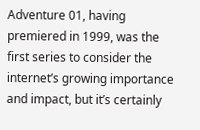Adventure 01, having premiered in 1999, was the first series to consider the internet’s growing importance and impact, but it’s certainly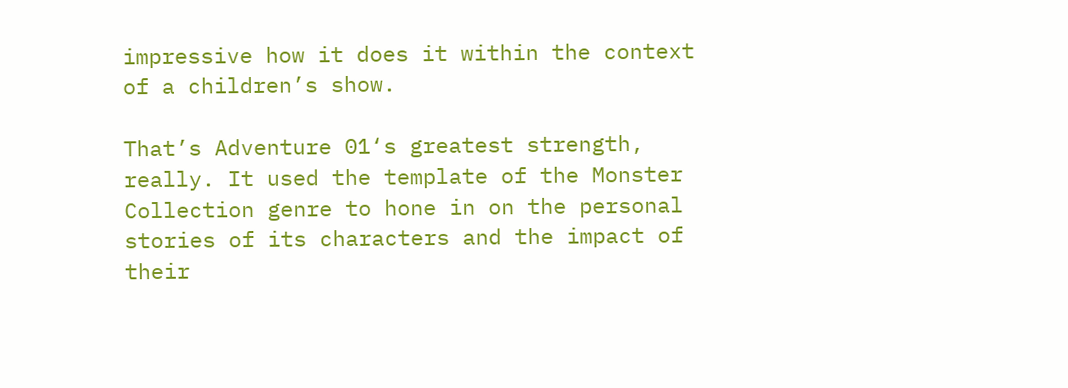impressive how it does it within the context of a children’s show.

That’s Adventure 01‘s greatest strength, really. It used the template of the Monster Collection genre to hone in on the personal stories of its characters and the impact of their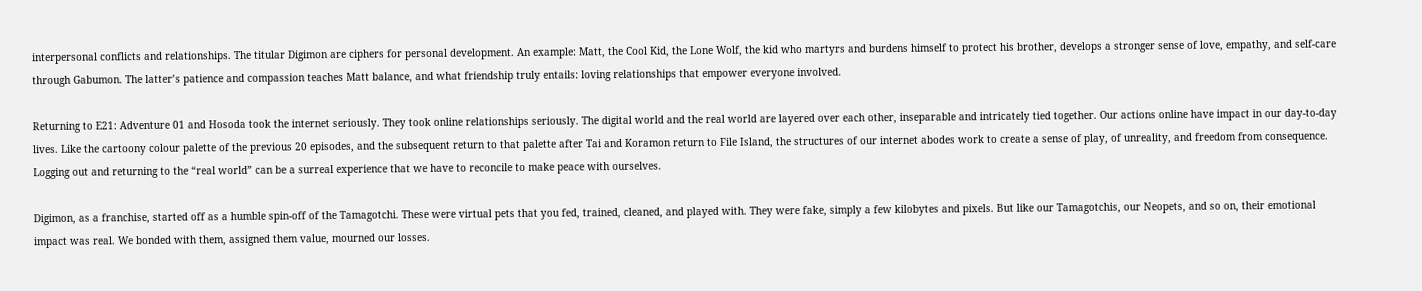interpersonal conflicts and relationships. The titular Digimon are ciphers for personal development. An example: Matt, the Cool Kid, the Lone Wolf, the kid who martyrs and burdens himself to protect his brother, develops a stronger sense of love, empathy, and self-care through Gabumon. The latter’s patience and compassion teaches Matt balance, and what friendship truly entails: loving relationships that empower everyone involved.

Returning to E21: Adventure 01 and Hosoda took the internet seriously. They took online relationships seriously. The digital world and the real world are layered over each other, inseparable and intricately tied together. Our actions online have impact in our day-to-day lives. Like the cartoony colour palette of the previous 20 episodes, and the subsequent return to that palette after Tai and Koramon return to File Island, the structures of our internet abodes work to create a sense of play, of unreality, and freedom from consequence. Logging out and returning to the “real world” can be a surreal experience that we have to reconcile to make peace with ourselves.

Digimon, as a franchise, started off as a humble spin-off of the Tamagotchi. These were virtual pets that you fed, trained, cleaned, and played with. They were fake, simply a few kilobytes and pixels. But like our Tamagotchis, our Neopets, and so on, their emotional impact was real. We bonded with them, assigned them value, mourned our losses.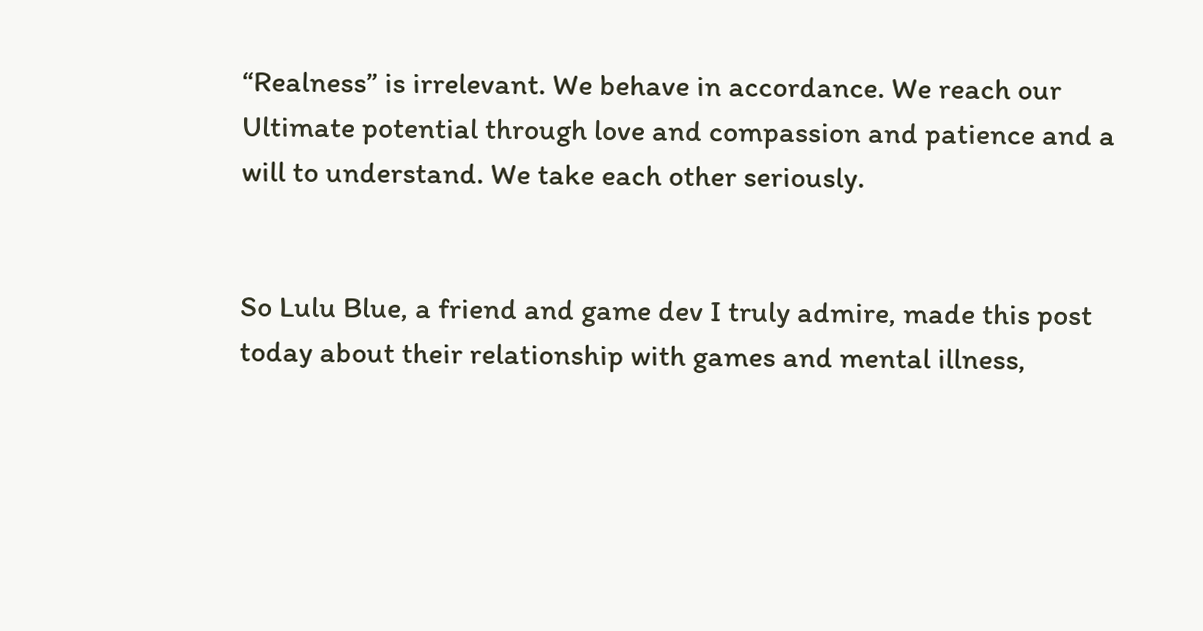“Realness” is irrelevant. We behave in accordance. We reach our Ultimate potential through love and compassion and patience and a will to understand. We take each other seriously.


So Lulu Blue, a friend and game dev I truly admire, made this post today about their relationship with games and mental illness,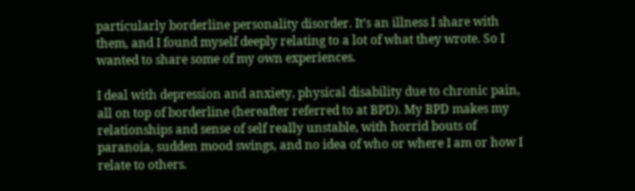particularly borderline personality disorder. It’s an illness I share with them, and I found myself deeply relating to a lot of what they wrote. So I wanted to share some of my own experiences.

I deal with depression and anxiety, physical disability due to chronic pain, all on top of borderline (hereafter referred to at BPD). My BPD makes my relationships and sense of self really unstable, with horrid bouts of paranoia, sudden mood swings, and no idea of who or where I am or how I relate to others.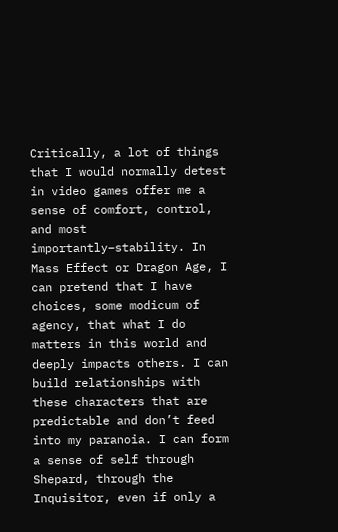Critically, a lot of things that I would normally detest in video games offer me a sense of comfort, control, and most importantly–stability. In Mass Effect or Dragon Age, I can pretend that I have choices, some modicum of agency, that what I do matters in this world and deeply impacts others. I can build relationships with these characters that are predictable and don’t feed into my paranoia. I can form a sense of self through Shepard, through the Inquisitor, even if only a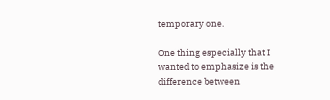temporary one.

One thing especially that I wanted to emphasize is the difference between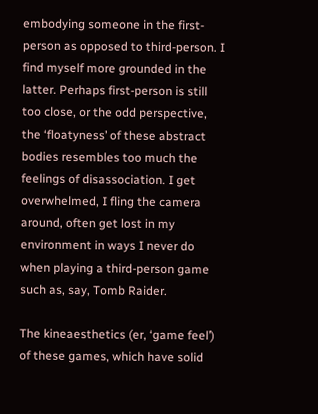embodying someone in the first-person as opposed to third-person. I find myself more grounded in the latter. Perhaps first-person is still too close, or the odd perspective, the ‘floatyness’ of these abstract bodies resembles too much the feelings of disassociation. I get overwhelmed, I fling the camera around, often get lost in my environment in ways I never do when playing a third-person game such as, say, Tomb Raider.

The kineaesthetics (er, ‘game feel’) of these games, which have solid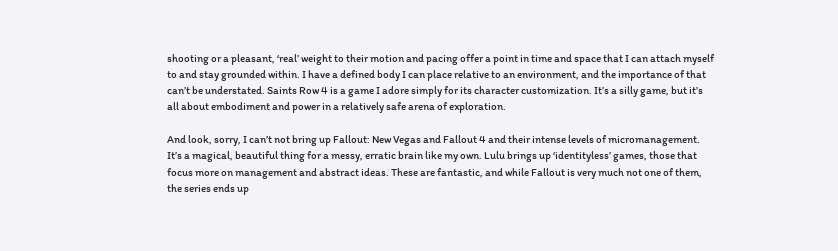shooting or a pleasant, ‘real’ weight to their motion and pacing offer a point in time and space that I can attach myself to and stay grounded within. I have a defined body I can place relative to an environment, and the importance of that can’t be understated. Saints Row 4 is a game I adore simply for its character customization. It’s a silly game, but it’s all about embodiment and power in a relatively safe arena of exploration.

And look, sorry, I can’t not bring up Fallout: New Vegas and Fallout 4 and their intense levels of micromanagement. It’s a magical, beautiful thing for a messy, erratic brain like my own. Lulu brings up ‘identityless’ games, those that focus more on management and abstract ideas. These are fantastic, and while Fallout is very much not one of them, the series ends up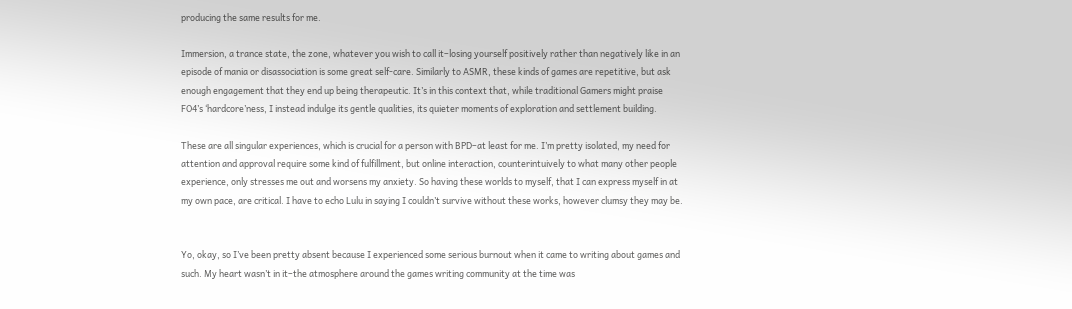producing the same results for me.

Immersion, a trance state, the zone, whatever you wish to call it–losing yourself positively rather than negatively like in an episode of mania or disassociation is some great self-care. Similarly to ASMR, these kinds of games are repetitive, but ask enough engagement that they end up being therapeutic. It’s in this context that, while traditional Gamers might praise FO4’s ‘hardcore’ness, I instead indulge its gentle qualities, its quieter moments of exploration and settlement building.

These are all singular experiences, which is crucial for a person with BPD–at least for me. I’m pretty isolated, my need for attention and approval require some kind of fulfillment, but online interaction, counterintuively to what many other people experience, only stresses me out and worsens my anxiety. So having these worlds to myself, that I can express myself in at my own pace, are critical. I have to echo Lulu in saying I couldn’t survive without these works, however clumsy they may be.


Yo, okay, so I’ve been pretty absent because I experienced some serious burnout when it came to writing about games and such. My heart wasn’t in it–the atmosphere around the games writing community at the time was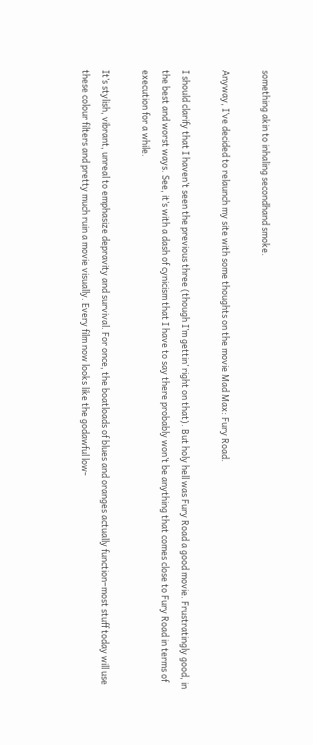something akin to inhaling secondhand smoke.

Anyway, I’ve decided to relaunch my site with some thoughts on the movie Mad Max: Fury Road.

I should clarify that I haven’t seen the previous three (though I’m gettin’ right on that). But holy hell was Fury Road a good movie. Frustratingly good, in the best and worst ways. See, it’s with a dash of cynicism that I have to say there probably won’t be anything that comes close to Fury Road in terms of execution for a while.

It’s stylish, vibrant, unreal to emphasize depravity and survival. For once, the boatloads of blues and oranges actually function–most stuff today will use these colour filters and pretty much ruin a movie visually. Every film now looks like the godawful low-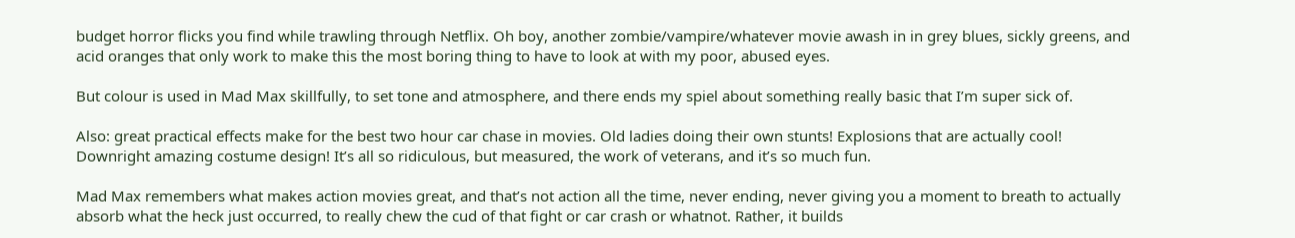budget horror flicks you find while trawling through Netflix. Oh boy, another zombie/vampire/whatever movie awash in in grey blues, sickly greens, and acid oranges that only work to make this the most boring thing to have to look at with my poor, abused eyes.

But colour is used in Mad Max skillfully, to set tone and atmosphere, and there ends my spiel about something really basic that I’m super sick of.

Also: great practical effects make for the best two hour car chase in movies. Old ladies doing their own stunts! Explosions that are actually cool! Downright amazing costume design! It’s all so ridiculous, but measured, the work of veterans, and it’s so much fun.

Mad Max remembers what makes action movies great, and that’s not action all the time, never ending, never giving you a moment to breath to actually absorb what the heck just occurred, to really chew the cud of that fight or car crash or whatnot. Rather, it builds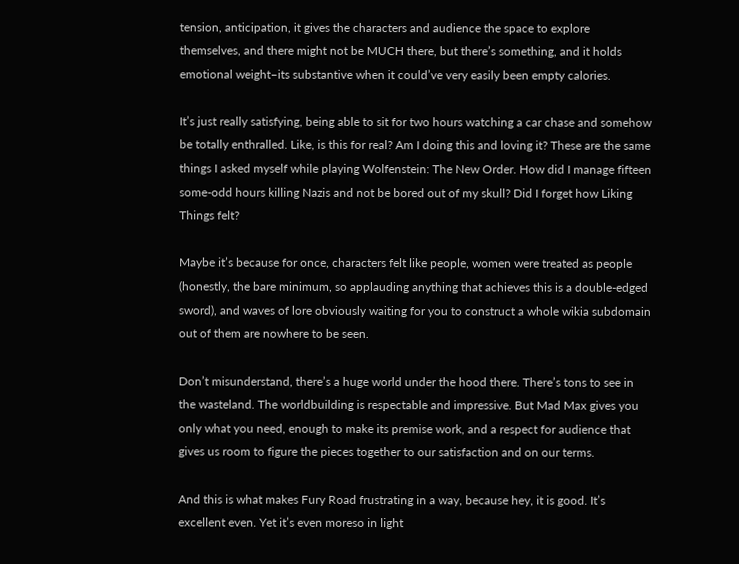tension, anticipation, it gives the characters and audience the space to explore themselves, and there might not be MUCH there, but there’s something, and it holds emotional weight–its substantive when it could’ve very easily been empty calories.

It’s just really satisfying, being able to sit for two hours watching a car chase and somehow be totally enthralled. Like, is this for real? Am I doing this and loving it? These are the same things I asked myself while playing Wolfenstein: The New Order. How did I manage fifteen some-odd hours killing Nazis and not be bored out of my skull? Did I forget how Liking Things felt?

Maybe it’s because for once, characters felt like people, women were treated as people (honestly, the bare minimum, so applauding anything that achieves this is a double-edged sword), and waves of lore obviously waiting for you to construct a whole wikia subdomain out of them are nowhere to be seen.

Don’t misunderstand, there’s a huge world under the hood there. There’s tons to see in the wasteland. The worldbuilding is respectable and impressive. But Mad Max gives you only what you need, enough to make its premise work, and a respect for audience that gives us room to figure the pieces together to our satisfaction and on our terms.

And this is what makes Fury Road frustrating in a way, because hey, it is good. It’s excellent even. Yet it’s even moreso in light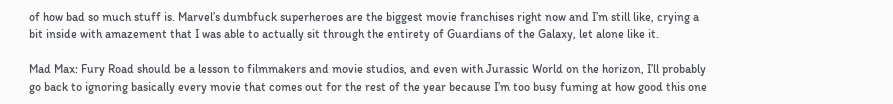of how bad so much stuff is. Marvel’s dumbfuck superheroes are the biggest movie franchises right now and I’m still like, crying a bit inside with amazement that I was able to actually sit through the entirety of Guardians of the Galaxy, let alone like it.

Mad Max: Fury Road should be a lesson to filmmakers and movie studios, and even with Jurassic World on the horizon, I’ll probably go back to ignoring basically every movie that comes out for the rest of the year because I’m too busy fuming at how good this one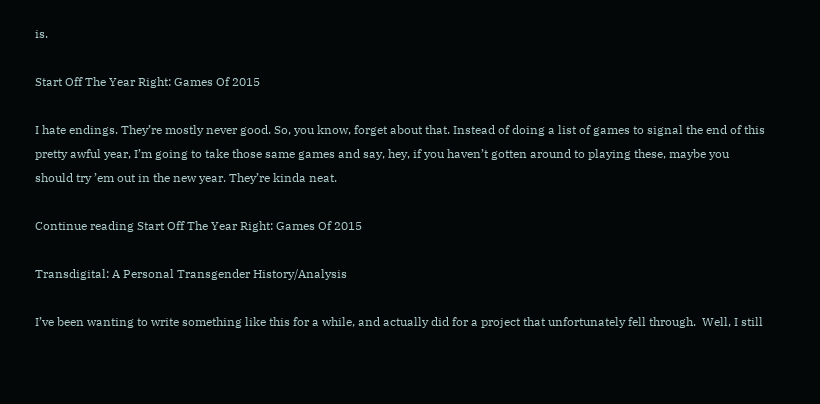is.

Start Off The Year Right: Games Of 2015

I hate endings. They’re mostly never good. So, you know, forget about that. Instead of doing a list of games to signal the end of this pretty awful year, I’m going to take those same games and say, hey, if you haven’t gotten around to playing these, maybe you should try ’em out in the new year. They’re kinda neat.

Continue reading Start Off The Year Right: Games Of 2015

Transdigital: A Personal Transgender History/Analysis

I’ve been wanting to write something like this for a while, and actually did for a project that unfortunately fell through.  Well, I still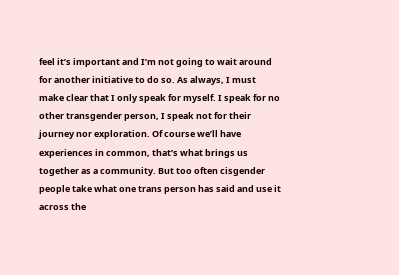feel it’s important and I’m not going to wait around for another initiative to do so. As always, I must make clear that I only speak for myself. I speak for no other transgender person, I speak not for their journey nor exploration. Of course we’ll have experiences in common, that’s what brings us together as a community. But too often cisgender people take what one trans person has said and use it across the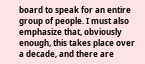board to speak for an entire group of people. I must also emphasize that, obviously enough, this takes place over a decade, and there are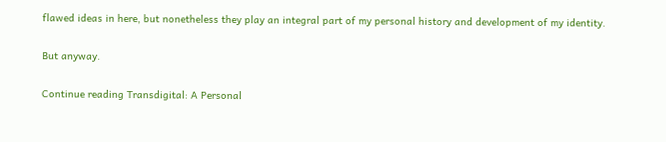flawed ideas in here, but nonetheless they play an integral part of my personal history and development of my identity.

But anyway.

Continue reading Transdigital: A Personal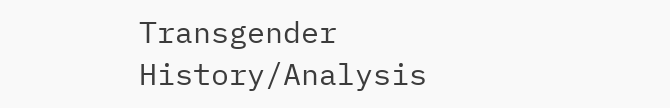Transgender History/Analysis